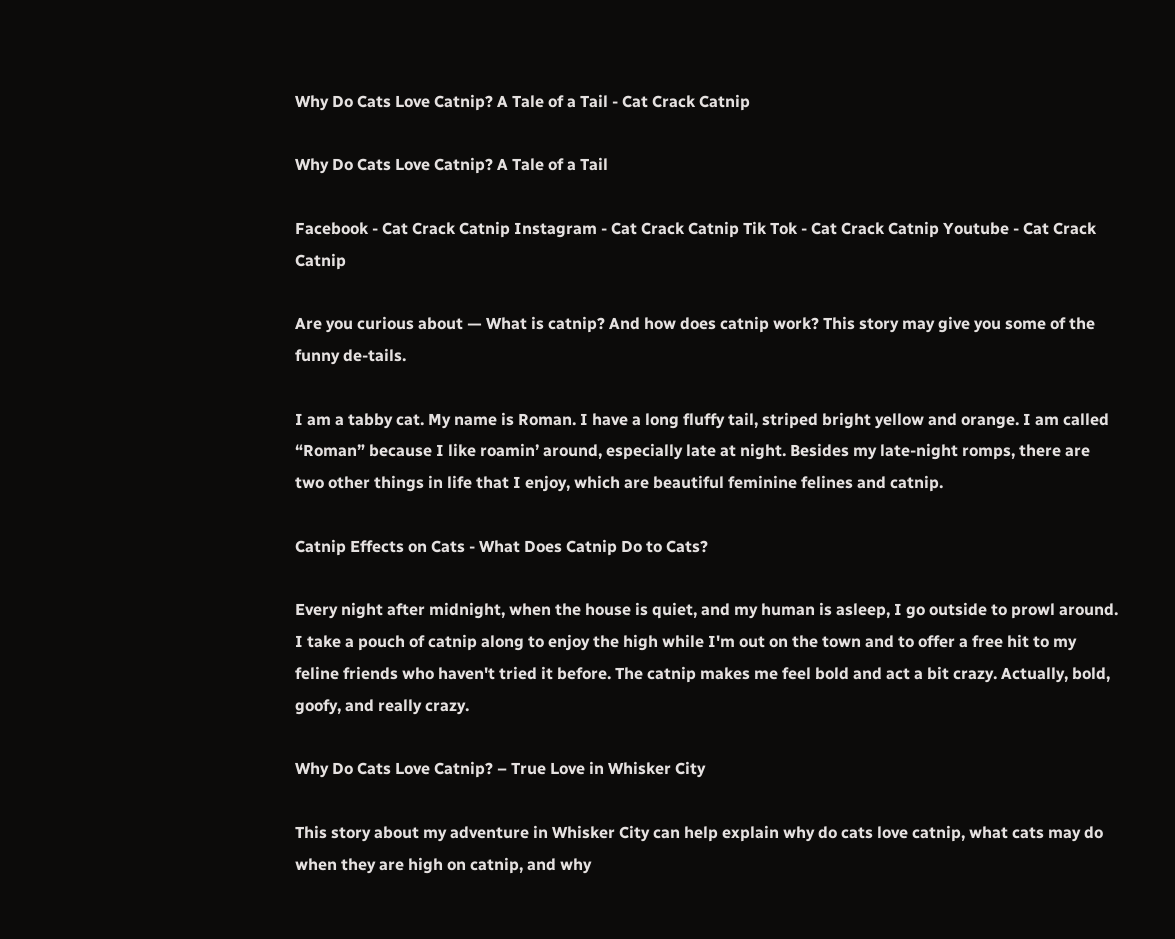Why Do Cats Love Catnip? A Tale of a Tail - Cat Crack Catnip

Why Do Cats Love Catnip? A Tale of a Tail

Facebook - Cat Crack Catnip Instagram - Cat Crack Catnip Tik Tok - Cat Crack Catnip Youtube - Cat Crack Catnip

Are you curious about — What is catnip? And how does catnip work? This story may give you some of the funny de-tails.

I am a tabby cat. My name is Roman. I have a long fluffy tail, striped bright yellow and orange. I am called “Roman” because I like roamin’ around, especially late at night. Besides my late-night romps, there are two other things in life that I enjoy, which are beautiful feminine felines and catnip.

Catnip Effects on Cats - What Does Catnip Do to Cats?

Every night after midnight, when the house is quiet, and my human is asleep, I go outside to prowl around. I take a pouch of catnip along to enjoy the high while I'm out on the town and to offer a free hit to my feline friends who haven't tried it before. The catnip makes me feel bold and act a bit crazy. Actually, bold, goofy, and really crazy.

Why Do Cats Love Catnip? – True Love in Whisker City

This story about my adventure in Whisker City can help explain why do cats love catnip, what cats may do when they are high on catnip, and why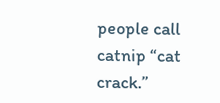people call catnip “cat crack.”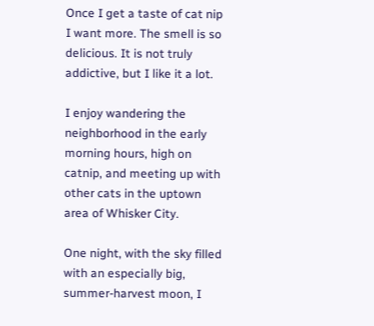Once I get a taste of cat nip I want more. The smell is so delicious. It is not truly addictive, but I like it a lot.

I enjoy wandering the neighborhood in the early morning hours, high on catnip, and meeting up with other cats in the uptown area of Whisker City.

One night, with the sky filled with an especially big, summer-harvest moon, I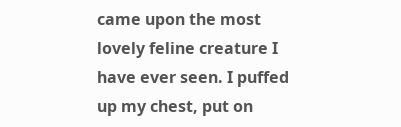came upon the most lovely feline creature I have ever seen. I puffed up my chest, put on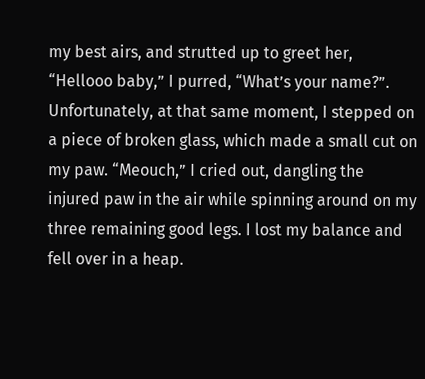my best airs, and strutted up to greet her, “Hellooo baby,” I purred, “What’s your name?”. Unfortunately, at that same moment, I stepped on a piece of broken glass, which made a small cut on my paw. “Meouch,” I cried out, dangling the injured paw in the air while spinning around on my three remaining good legs. I lost my balance and fell over in a heap.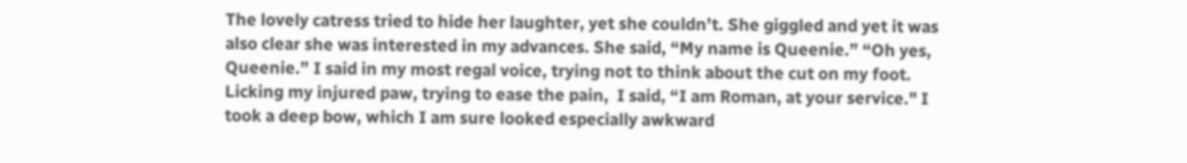The lovely catress tried to hide her laughter, yet she couldn’t. She giggled and yet it was also clear she was interested in my advances. She said, “My name is Queenie.” “Oh yes, Queenie.” I said in my most regal voice, trying not to think about the cut on my foot. Licking my injured paw, trying to ease the pain,  I said, “I am Roman, at your service." I took a deep bow, which I am sure looked especially awkward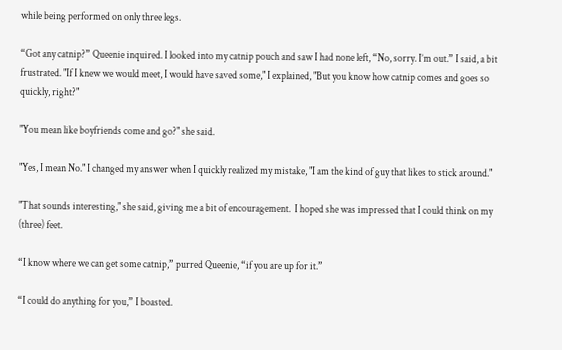while being performed on only three legs.

“Got any catnip?” Queenie inquired. I looked into my catnip pouch and saw I had none left, “No, sorry. I’m out.” I said, a bit frustrated. "If I knew we would meet, I would have saved some," I explained, "But you know how catnip comes and goes so quickly, right?"

"You mean like boyfriends come and go?" she said.

"Yes, I mean No." I changed my answer when I quickly realized my mistake, "I am the kind of guy that likes to stick around."

"That sounds interesting," she said, giving me a bit of encouragement.  I hoped she was impressed that I could think on my (three) feet.

“I know where we can get some catnip,” purred Queenie, “if you are up for it.”

“I could do anything for you,” I boasted.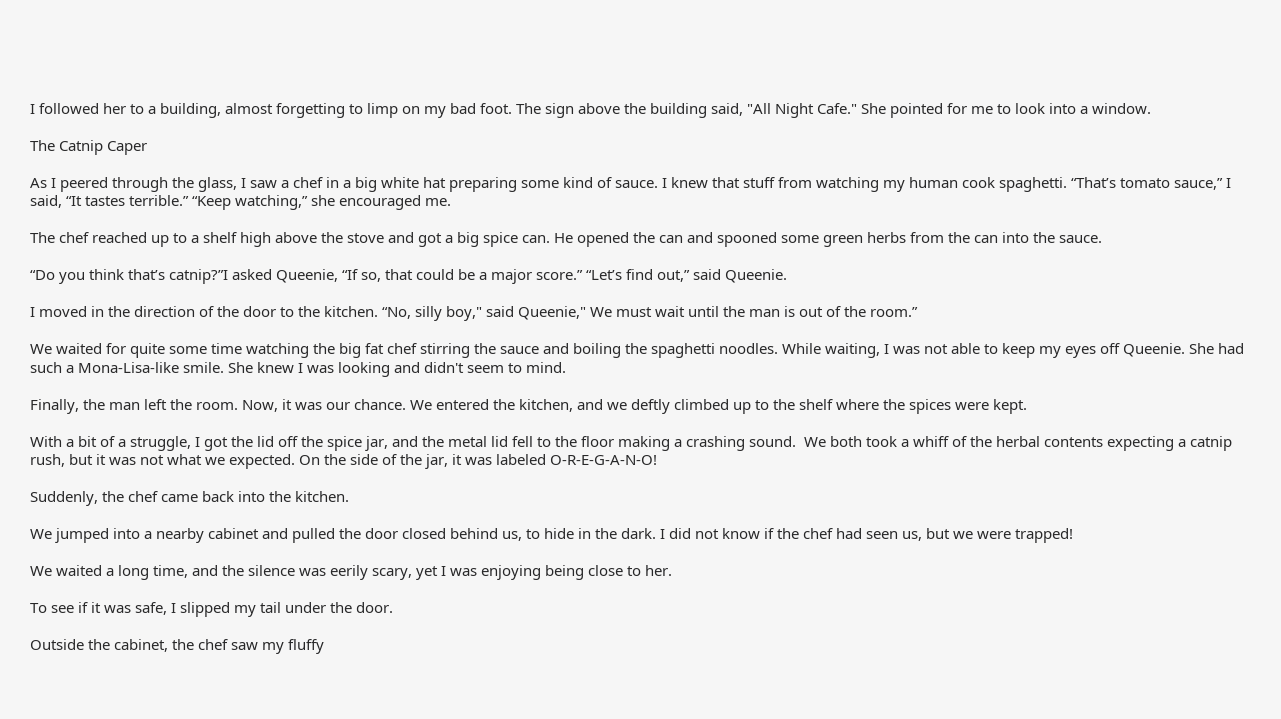I followed her to a building, almost forgetting to limp on my bad foot. The sign above the building said, "All Night Cafe." She pointed for me to look into a window.

The Catnip Caper

As I peered through the glass, I saw a chef in a big white hat preparing some kind of sauce. I knew that stuff from watching my human cook spaghetti. “That’s tomato sauce,” I said, “It tastes terrible.” “Keep watching,” she encouraged me.

The chef reached up to a shelf high above the stove and got a big spice can. He opened the can and spooned some green herbs from the can into the sauce.

“Do you think that’s catnip?”I asked Queenie, “If so, that could be a major score.” “Let’s find out,” said Queenie.

I moved in the direction of the door to the kitchen. “No, silly boy," said Queenie," We must wait until the man is out of the room.”

We waited for quite some time watching the big fat chef stirring the sauce and boiling the spaghetti noodles. While waiting, I was not able to keep my eyes off Queenie. She had such a Mona-Lisa-like smile. She knew I was looking and didn't seem to mind.

Finally, the man left the room. Now, it was our chance. We entered the kitchen, and we deftly climbed up to the shelf where the spices were kept.

With a bit of a struggle, I got the lid off the spice jar, and the metal lid fell to the floor making a crashing sound.  We both took a whiff of the herbal contents expecting a catnip rush, but it was not what we expected. On the side of the jar, it was labeled O-R-E-G-A-N-O!

Suddenly, the chef came back into the kitchen.

We jumped into a nearby cabinet and pulled the door closed behind us, to hide in the dark. I did not know if the chef had seen us, but we were trapped!

We waited a long time, and the silence was eerily scary, yet I was enjoying being close to her.

To see if it was safe, I slipped my tail under the door.

Outside the cabinet, the chef saw my fluffy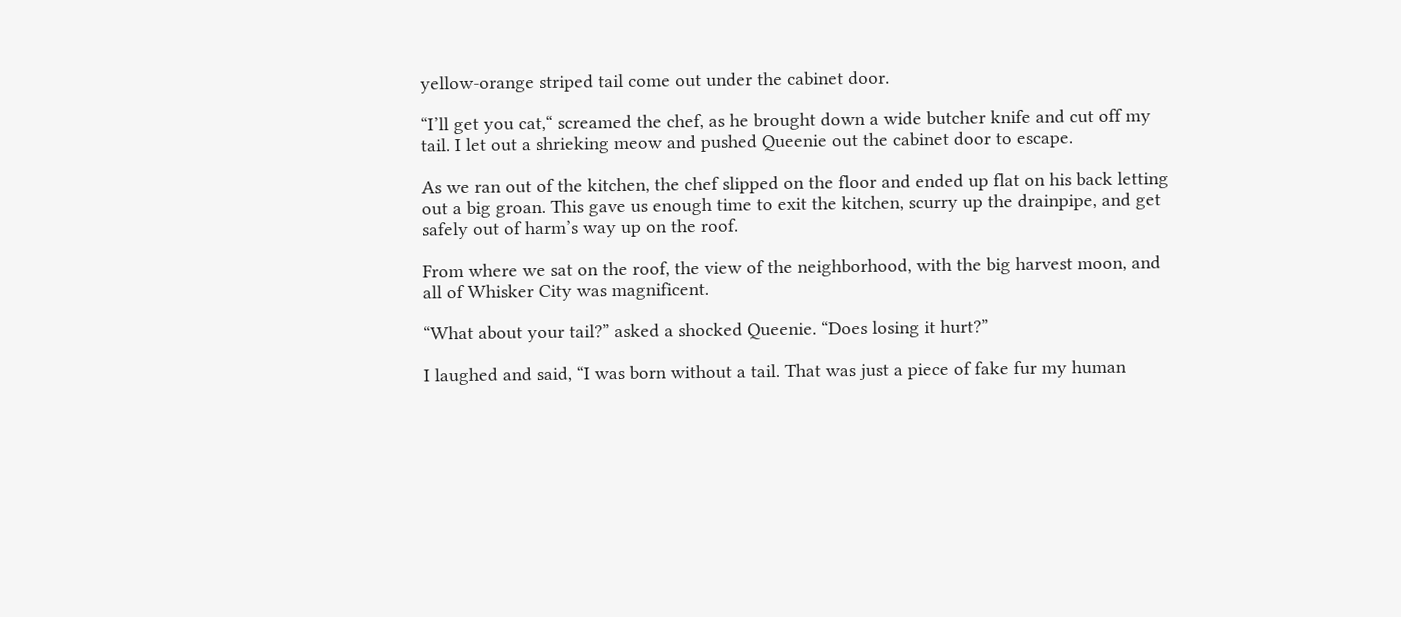yellow-orange striped tail come out under the cabinet door.

“I’ll get you cat,“ screamed the chef, as he brought down a wide butcher knife and cut off my tail. I let out a shrieking meow and pushed Queenie out the cabinet door to escape.

As we ran out of the kitchen, the chef slipped on the floor and ended up flat on his back letting out a big groan. This gave us enough time to exit the kitchen, scurry up the drainpipe, and get safely out of harm’s way up on the roof.

From where we sat on the roof, the view of the neighborhood, with the big harvest moon, and all of Whisker City was magnificent.

“What about your tail?” asked a shocked Queenie. “Does losing it hurt?”

I laughed and said, “I was born without a tail. That was just a piece of fake fur my human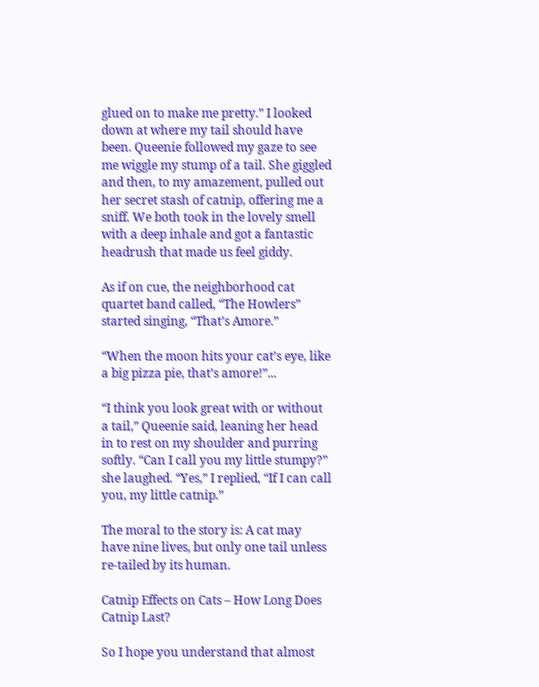glued on to make me pretty.” I looked down at where my tail should have been. Queenie followed my gaze to see me wiggle my stump of a tail. She giggled and then, to my amazement, pulled out her secret stash of catnip, offering me a sniff. We both took in the lovely smell with a deep inhale and got a fantastic headrush that made us feel giddy.

As if on cue, the neighborhood cat quartet band called, “The Howlers” started singing, “That’s Amore.”

“When the moon hits your cat’s eye, like a big pizza pie, that’s amore!”...

“I think you look great with or without a tail,” Queenie said, leaning her head in to rest on my shoulder and purring softly. “Can I call you my little stumpy?” she laughed. “Yes,” I replied, “If I can call you, my little catnip.”

The moral to the story is: A cat may have nine lives, but only one tail unless re-tailed by its human.

Catnip Effects on Cats – How Long Does Catnip Last?

So I hope you understand that almost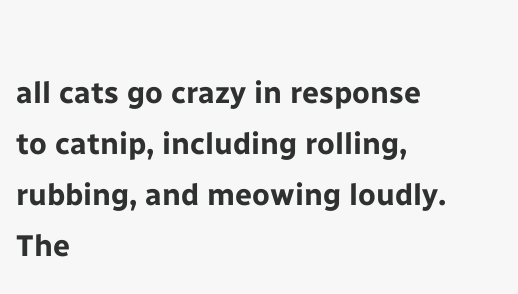all cats go crazy in response to catnip, including rolling, rubbing, and meowing loudly. The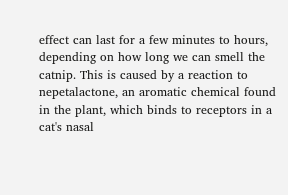effect can last for a few minutes to hours, depending on how long we can smell the catnip. This is caused by a reaction to nepetalactone, an aromatic chemical found in the plant, which binds to receptors in a cat's nasal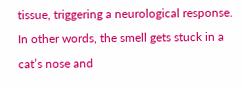tissue, triggering a neurological response. In other words, the smell gets stuck in a cat’s nose and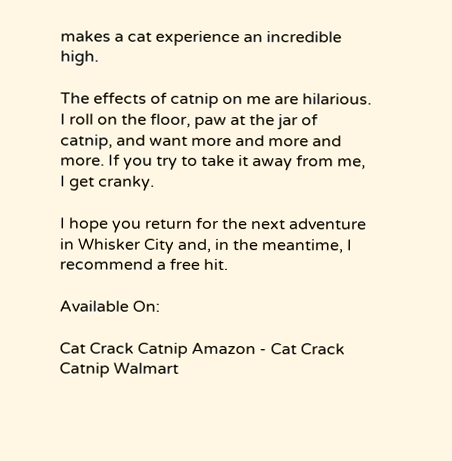makes a cat experience an incredible high.

The effects of catnip on me are hilarious. I roll on the floor, paw at the jar of catnip, and want more and more and more. If you try to take it away from me, I get cranky.

I hope you return for the next adventure in Whisker City and, in the meantime, I recommend a free hit.

Available On:

Cat Crack Catnip Amazon - Cat Crack Catnip Walmart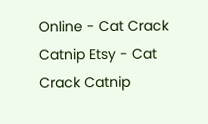Online - Cat Crack Catnip Etsy - Cat Crack Catnip